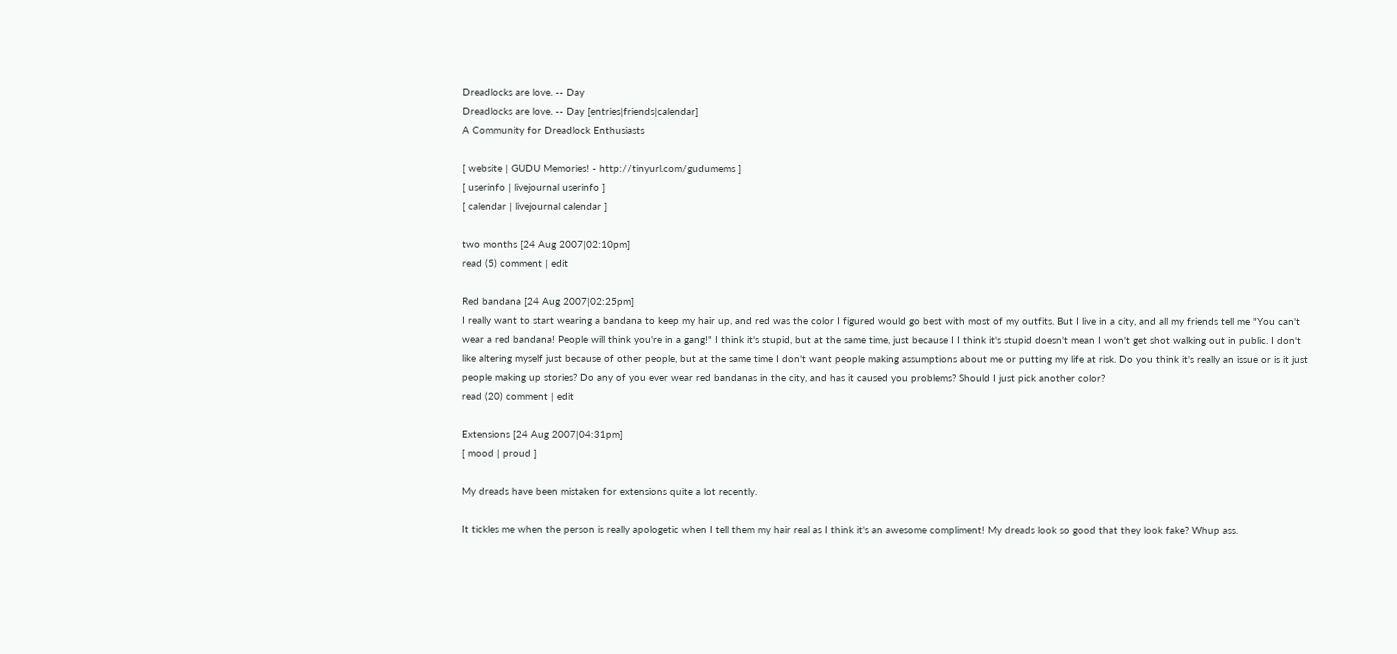Dreadlocks are love. -- Day
Dreadlocks are love. -- Day [entries|friends|calendar]
A Community for Dreadlock Enthusiasts

[ website | GUDU Memories! - http://tinyurl.com/gudumems ]
[ userinfo | livejournal userinfo ]
[ calendar | livejournal calendar ]

two months [24 Aug 2007|02:10pm]
read (5) comment | edit

Red bandana [24 Aug 2007|02:25pm]
I really want to start wearing a bandana to keep my hair up, and red was the color I figured would go best with most of my outfits. But I live in a city, and all my friends tell me "You can't wear a red bandana! People will think you're in a gang!" I think it's stupid, but at the same time, just because I I think it's stupid doesn't mean I won't get shot walking out in public. I don't like altering myself just because of other people, but at the same time I don't want people making assumptions about me or putting my life at risk. Do you think it's really an issue or is it just people making up stories? Do any of you ever wear red bandanas in the city, and has it caused you problems? Should I just pick another color?
read (20) comment | edit

Extensions [24 Aug 2007|04:31pm]
[ mood | proud ]

My dreads have been mistaken for extensions quite a lot recently.

It tickles me when the person is really apologetic when I tell them my hair real as I think it's an awesome compliment! My dreads look so good that they look fake? Whup ass.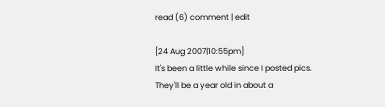read (6) comment | edit

[24 Aug 2007|10:55pm]
It's been a little while since I posted pics. They'll be a year old in about a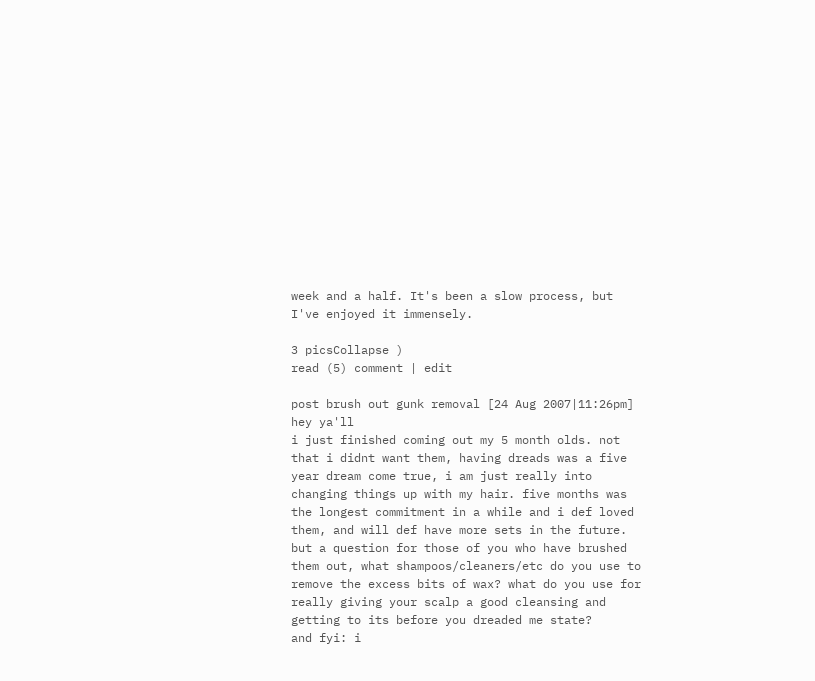week and a half. It's been a slow process, but I've enjoyed it immensely.

3 picsCollapse )
read (5) comment | edit

post brush out gunk removal [24 Aug 2007|11:26pm]
hey ya'll
i just finished coming out my 5 month olds. not that i didnt want them, having dreads was a five year dream come true, i am just really into changing things up with my hair. five months was the longest commitment in a while and i def loved them, and will def have more sets in the future. but a question for those of you who have brushed them out, what shampoos/cleaners/etc do you use to remove the excess bits of wax? what do you use for really giving your scalp a good cleansing and getting to its before you dreaded me state?
and fyi: i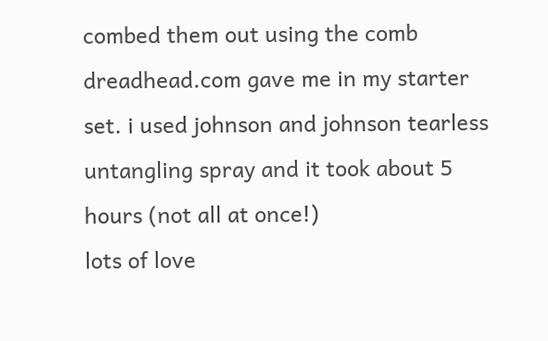combed them out using the comb dreadhead.com gave me in my starter set. i used johnson and johnson tearless untangling spray and it took about 5 hours (not all at once!)
lots of love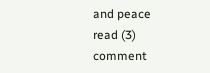and peace
read (3) comment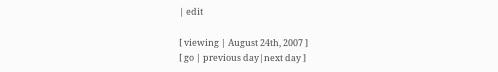| edit

[ viewing | August 24th, 2007 ]
[ go | previous day|next day ]